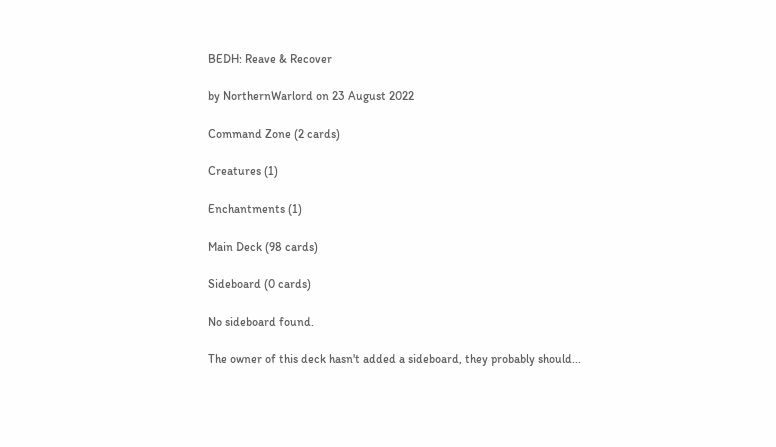BEDH: Reave & Recover

by NorthernWarlord on 23 August 2022

Command Zone (2 cards)

Creatures (1)

Enchantments (1)

Main Deck (98 cards)

Sideboard (0 cards)

No sideboard found.

The owner of this deck hasn't added a sideboard, they probably should...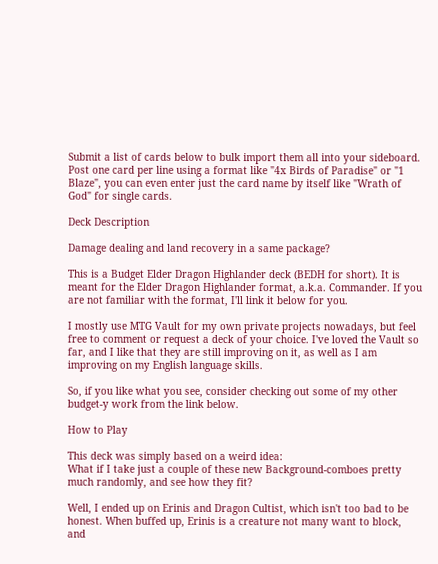Submit a list of cards below to bulk import them all into your sideboard. Post one card per line using a format like "4x Birds of Paradise" or "1 Blaze", you can even enter just the card name by itself like "Wrath of God" for single cards.

Deck Description

Damage dealing and land recovery in a same package?

This is a Budget Elder Dragon Highlander deck (BEDH for short). It is meant for the Elder Dragon Highlander format, a.k.a. Commander. If you are not familiar with the format, I'll link it below for you.

I mostly use MTG Vault for my own private projects nowadays, but feel free to comment or request a deck of your choice. I've loved the Vault so far, and I like that they are still improving on it, as well as I am improving on my English language skills.

So, if you like what you see, consider checking out some of my other budget-y work from the link below.

How to Play

This deck was simply based on a weird idea:
What if I take just a couple of these new Background-comboes pretty much randomly, and see how they fit?

Well, I ended up on Erinis and Dragon Cultist, which isn't too bad to be honest. When buffed up, Erinis is a creature not many want to block, and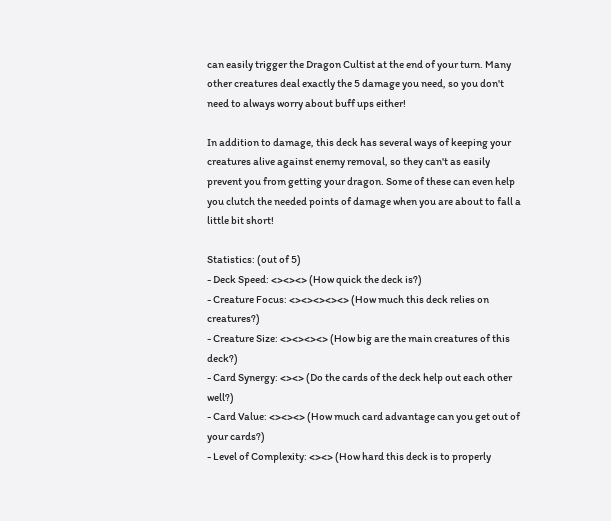can easily trigger the Dragon Cultist at the end of your turn. Many other creatures deal exactly the 5 damage you need, so you don't need to always worry about buff ups either!

In addition to damage, this deck has several ways of keeping your creatures alive against enemy removal, so they can't as easily prevent you from getting your dragon. Some of these can even help you clutch the needed points of damage when you are about to fall a little bit short!

Statistics: (out of 5)
- Deck Speed: <><><> (How quick the deck is?)
- Creature Focus: <><><><><> (How much this deck relies on creatures?)
- Creature Size: <><><><> (How big are the main creatures of this deck?)
- Card Synergy: <><> (Do the cards of the deck help out each other well?)
- Card Value: <><><> (How much card advantage can you get out of your cards?)
- Level of Complexity: <><> (How hard this deck is to properly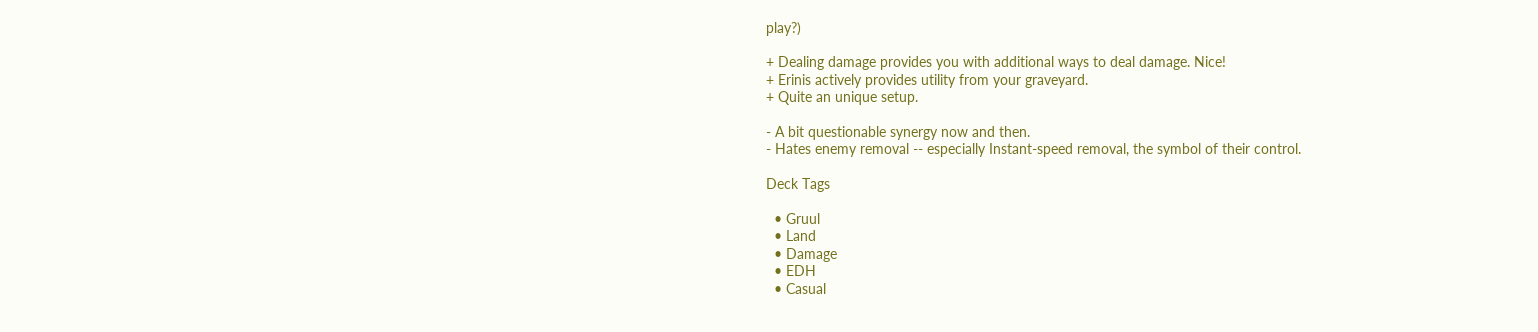play?)

+ Dealing damage provides you with additional ways to deal damage. Nice!
+ Erinis actively provides utility from your graveyard.
+ Quite an unique setup.

- A bit questionable synergy now and then.
- Hates enemy removal -- especially Instant-speed removal, the symbol of their control.

Deck Tags

  • Gruul
  • Land
  • Damage
  • EDH
  • Casual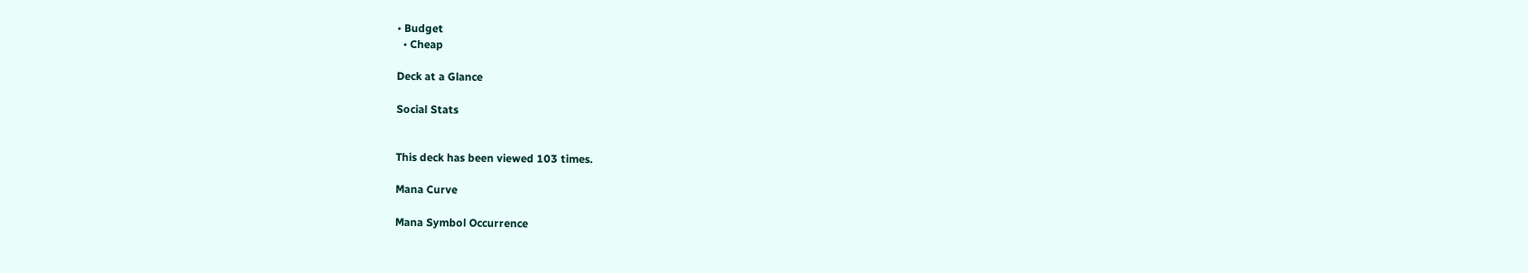• Budget
  • Cheap

Deck at a Glance

Social Stats


This deck has been viewed 103 times.

Mana Curve

Mana Symbol Occurrence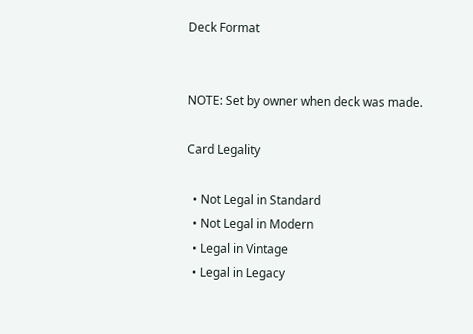Deck Format


NOTE: Set by owner when deck was made.

Card Legality

  • Not Legal in Standard
  • Not Legal in Modern
  • Legal in Vintage
  • Legal in Legacy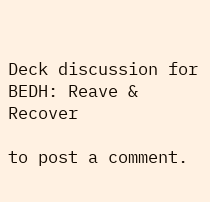Deck discussion for BEDH: Reave & Recover

to post a comment.